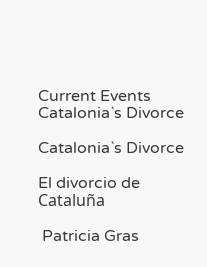Current Events
Catalonia`s Divorce

Catalonia`s Divorce

El divorcio de Cataluña

 Patricia Gras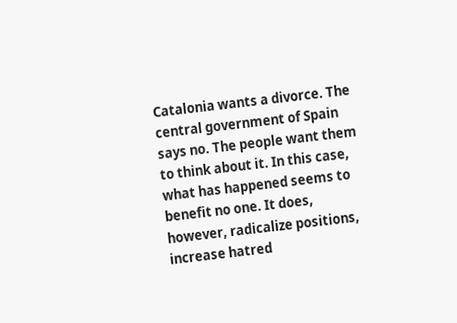Catalonia wants a divorce. The central government of Spain says no. The people want them to think about it. In this case, what has happened seems to benefit no one. It does, however, radicalize positions, increase hatred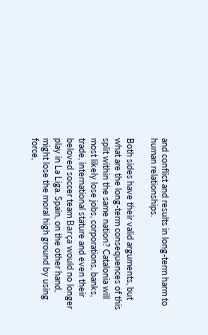and conflict and results in long-term harm to human relationships.

Both sides have their valid arguments, but what are the long-term consequences of this split within the same nation? Catalonia will most likely lose jobs, corporations, banks, trade, international stature and even their beloved soccer team Barça would no longer play in La Liga. Spain, on the other hand, might lose the moral high ground by using force,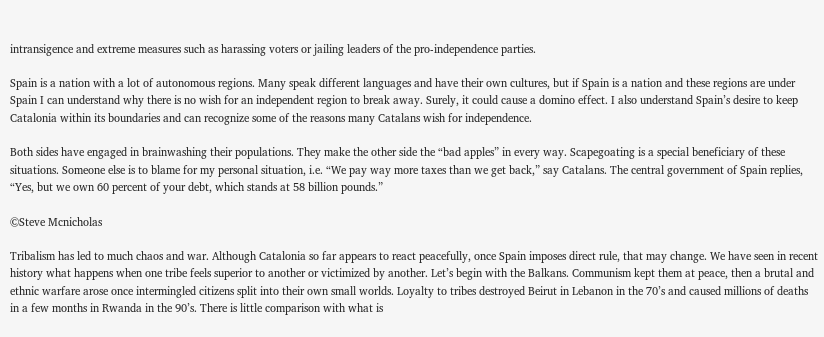intransigence and extreme measures such as harassing voters or jailing leaders of the pro-independence parties.

Spain is a nation with a lot of autonomous regions. Many speak different languages and have their own cultures, but if Spain is a nation and these regions are under Spain I can understand why there is no wish for an independent region to break away. Surely, it could cause a domino effect. I also understand Spain’s desire to keep Catalonia within its boundaries and can recognize some of the reasons many Catalans wish for independence.

Both sides have engaged in brainwashing their populations. They make the other side the “bad apples” in every way. Scapegoating is a special beneficiary of these situations. Someone else is to blame for my personal situation, i.e. “We pay way more taxes than we get back,” say Catalans. The central government of Spain replies, “Yes, but we own 60 percent of your debt, which stands at 58 billion pounds.”

©Steve Mcnicholas

Tribalism has led to much chaos and war. Although Catalonia so far appears to react peacefully, once Spain imposes direct rule, that may change. We have seen in recent history what happens when one tribe feels superior to another or victimized by another. Let’s begin with the Balkans. Communism kept them at peace, then a brutal and ethnic warfare arose once intermingled citizens split into their own small worlds. Loyalty to tribes destroyed Beirut in Lebanon in the 70’s and caused millions of deaths in a few months in Rwanda in the 90’s. There is little comparison with what is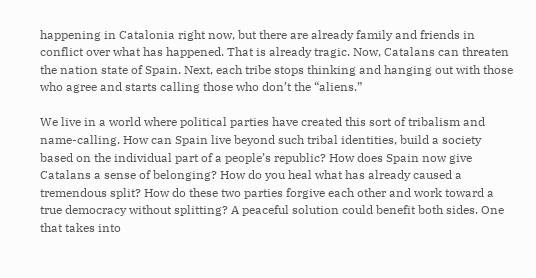happening in Catalonia right now, but there are already family and friends in conflict over what has happened. That is already tragic. Now, Catalans can threaten the nation state of Spain. Next, each tribe stops thinking and hanging out with those who agree and starts calling those who don’t the “aliens.”

We live in a world where political parties have created this sort of tribalism and name-calling. How can Spain live beyond such tribal identities, build a society based on the individual part of a people’s republic? How does Spain now give Catalans a sense of belonging? How do you heal what has already caused a tremendous split? How do these two parties forgive each other and work toward a true democracy without splitting? A peaceful solution could benefit both sides. One that takes into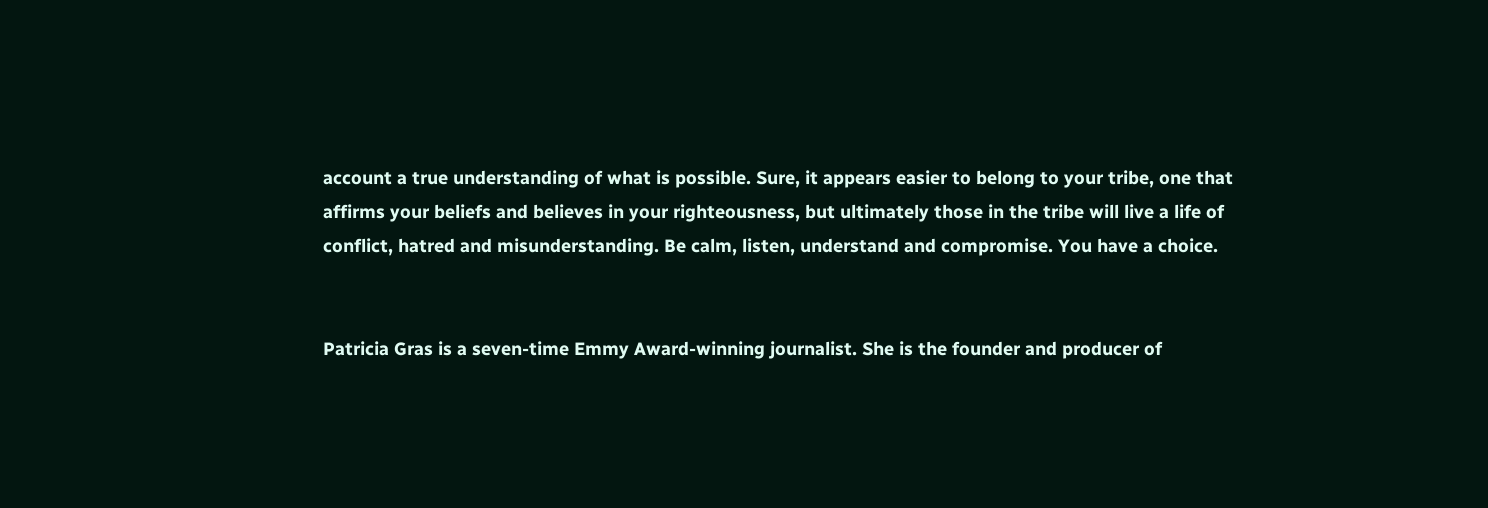account a true understanding of what is possible. Sure, it appears easier to belong to your tribe, one that affirms your beliefs and believes in your righteousness, but ultimately those in the tribe will live a life of conflict, hatred and misunderstanding. Be calm, listen, understand and compromise. You have a choice.


Patricia Gras is a seven-time Emmy Award-winning journalist. She is the founder and producer of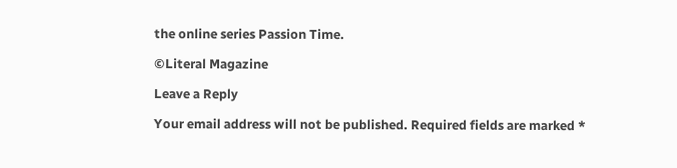the online series Passion Time.

©Literal Magazine

Leave a Reply

Your email address will not be published. Required fields are marked *